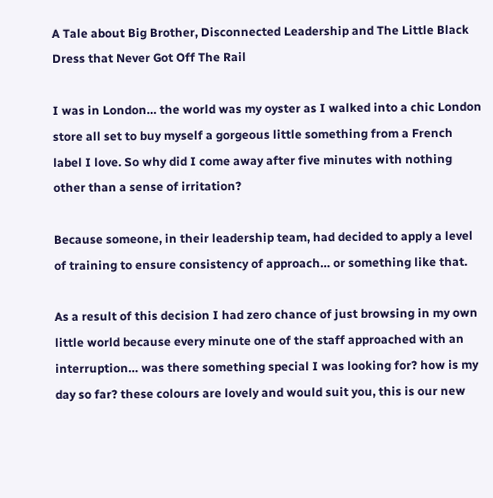A Tale about Big Brother, Disconnected Leadership and The Little Black Dress that Never Got Off The Rail

I was in London… the world was my oyster as I walked into a chic London store all set to buy myself a gorgeous little something from a French label I love. So why did I come away after five minutes with nothing other than a sense of irritation?

Because someone, in their leadership team, had decided to apply a level of training to ensure consistency of approach… or something like that.

As a result of this decision I had zero chance of just browsing in my own little world because every minute one of the staff approached with an interruption… was there something special I was looking for? how is my day so far? these colours are lovely and would suit you, this is our new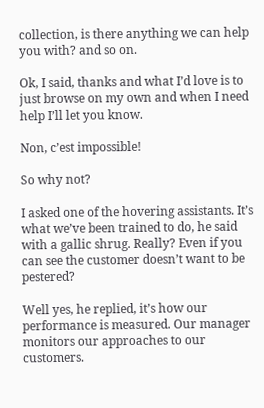collection, is there anything we can help you with? and so on.

Ok, I said, thanks and what I’d love is to just browse on my own and when I need help I’ll let you know.

Non, c’est impossible!

So why not?

I asked one of the hovering assistants. It’s what we’ve been trained to do, he said with a gallic shrug. Really? Even if you can see the customer doesn’t want to be pestered?

Well yes, he replied, it’s how our performance is measured. Our manager monitors our approaches to our customers.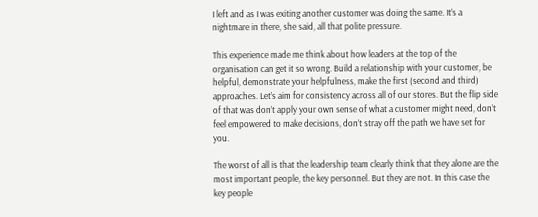I left and as I was exiting another customer was doing the same. It’s a nightmare in there, she said, all that polite pressure.

This experience made me think about how leaders at the top of the organisation can get it so wrong. Build a relationship with your customer, be helpful, demonstrate your helpfulness, make the first (second and third) approaches. Let’s aim for consistency across all of our stores. But the flip side of that was don’t apply your own sense of what a customer might need, don’t feel empowered to make decisions, don’t stray off the path we have set for you.

The worst of all is that the leadership team clearly think that they alone are the most important people, the key personnel. But they are not. In this case the key people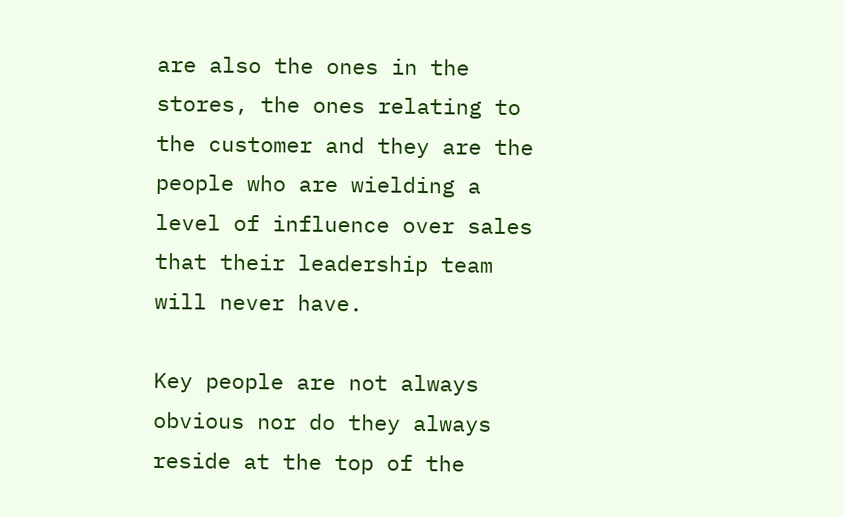are also the ones in the stores, the ones relating to the customer and they are the people who are wielding a level of influence over sales that their leadership team will never have.

Key people are not always obvious nor do they always reside at the top of the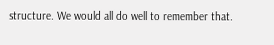structure. We would all do well to remember that.